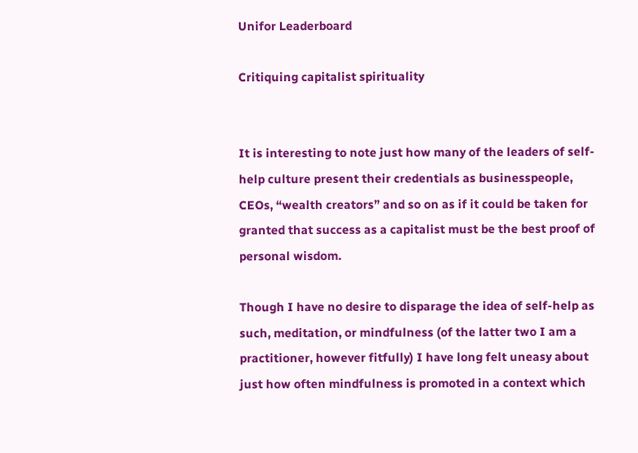Unifor Leaderboard

Critiquing capitalist spirituality


It is interesting to note just how many of the leaders of self-help culture present their credentials as businesspeople, CEOs, “wealth creators” and so on as if it could be taken for granted that success as a capitalist must be the best proof of personal wisdom.

Though I have no desire to disparage the idea of self-help as such, meditation, or mindfulness (of the latter two I am a practitioner, however fitfully) I have long felt uneasy about just how often mindfulness is promoted in a context which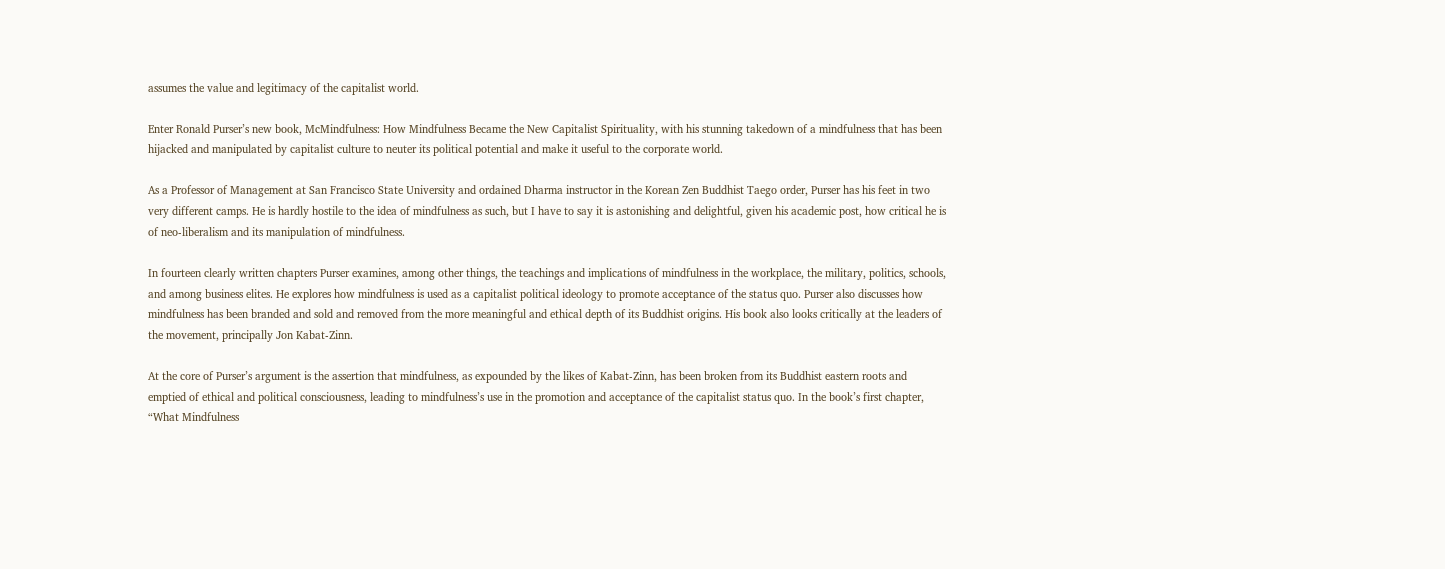assumes the value and legitimacy of the capitalist world.

Enter Ronald Purser’s new book, McMindfulness: How Mindfulness Became the New Capitalist Spirituality, with his stunning takedown of a mindfulness that has been hijacked and manipulated by capitalist culture to neuter its political potential and make it useful to the corporate world.

As a Professor of Management at San Francisco State University and ordained Dharma instructor in the Korean Zen Buddhist Taego order, Purser has his feet in two very different camps. He is hardly hostile to the idea of mindfulness as such, but I have to say it is astonishing and delightful, given his academic post, how critical he is of neo-liberalism and its manipulation of mindfulness.

In fourteen clearly written chapters Purser examines, among other things, the teachings and implications of mindfulness in the workplace, the military, politics, schools, and among business elites. He explores how mindfulness is used as a capitalist political ideology to promote acceptance of the status quo. Purser also discusses how mindfulness has been branded and sold and removed from the more meaningful and ethical depth of its Buddhist origins. His book also looks critically at the leaders of the movement, principally Jon Kabat-Zinn.

At the core of Purser’s argument is the assertion that mindfulness, as expounded by the likes of Kabat-Zinn, has been broken from its Buddhist eastern roots and emptied of ethical and political consciousness, leading to mindfulness’s use in the promotion and acceptance of the capitalist status quo. In the book’s first chapter, “What Mindfulness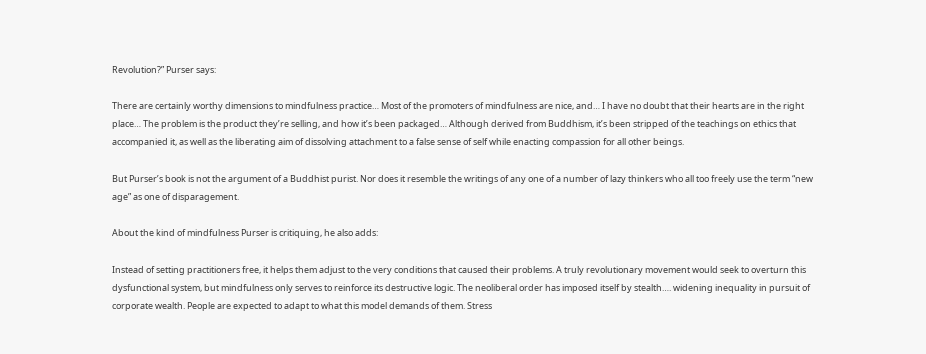Revolution?” Purser says:

There are certainly worthy dimensions to mindfulness practice… Most of the promoters of mindfulness are nice, and… I have no doubt that their hearts are in the right place… The problem is the product they’re selling, and how it’s been packaged… Although derived from Buddhism, it’s been stripped of the teachings on ethics that accompanied it, as well as the liberating aim of dissolving attachment to a false sense of self while enacting compassion for all other beings.

But Purser’s book is not the argument of a Buddhist purist. Nor does it resemble the writings of any one of a number of lazy thinkers who all too freely use the term “new age” as one of disparagement.

About the kind of mindfulness Purser is critiquing, he also adds:

Instead of setting practitioners free, it helps them adjust to the very conditions that caused their problems. A truly revolutionary movement would seek to overturn this dysfunctional system, but mindfulness only serves to reinforce its destructive logic. The neoliberal order has imposed itself by stealth…. widening inequality in pursuit of corporate wealth. People are expected to adapt to what this model demands of them. Stress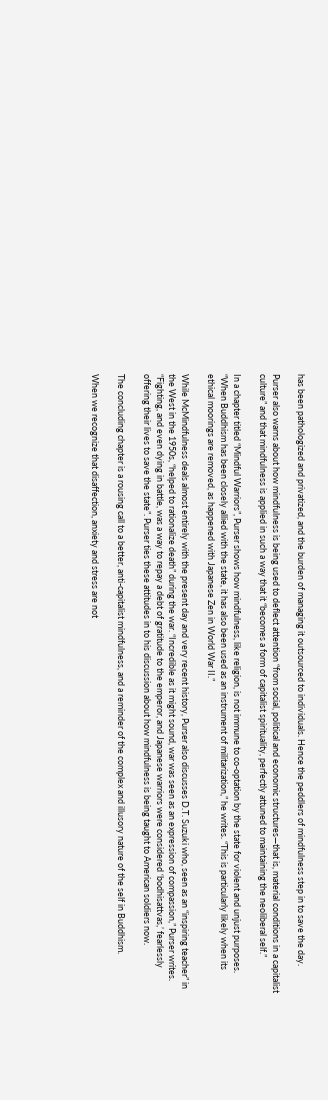has been pathologized and privatized, and the burden of managing it outsourced to individuals. Hence the peddlers of mindfulness step in to save the day.

Purser also warns about how mindfulness is being used to deflect attention “from social, political and economic structures—that is, material conditions in a capitalist culture” and that mindfulness is applied in such a way that it “becomes a form of capitalist spirituality, perfectly attuned to maintaining the neoliberal self.”

In a chapter titled “Mindful Warriors”, Purser shows how mindfulness, like religion, is not immune to co-optation by the state for violent and unjust purposes. “When Buddhism has been closely allied with the state, it has also been used as an instrument of militarization,” he writes. “This is particularly likely when its ethical moorings are removed, as happened with Japanese Zen in World War II.”

While McMindfulness deals almost entirely with the present day and very recent history, Purser also discusses D.T. Suzuki who, seen as an “inspiring teacher” in the West in the 1950s, “helped to rationalize death” during the war. “Incredible as it might sound, war was seen as an expression of compassion,” Purser writes. “Fighting, and even dying in battle, was a way to repay a debt of gratitude to the emperor, and Japanese warriors were considered ‘bodhisattvas,’ fearlessly offering their lives to save the state”. Purser ties these attitudes in to his discussion about how mindfulness is being taught to American soldiers now.

The concluding chapter is a rousing call to a better, anti-capitalist mindfulness, and a reminder of the complex and illusory nature of the self in Buddhism.

When we recognize that disaffection, anxiety and stress are not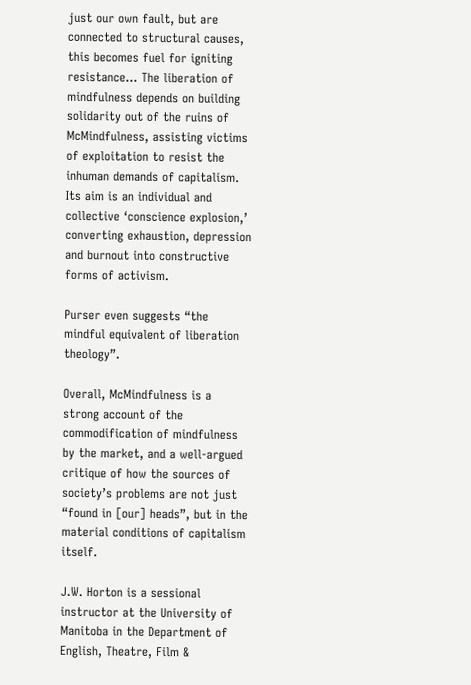just our own fault, but are connected to structural causes, this becomes fuel for igniting resistance… The liberation of mindfulness depends on building solidarity out of the ruins of McMindfulness, assisting victims of exploitation to resist the inhuman demands of capitalism. Its aim is an individual and collective ‘conscience explosion,’ converting exhaustion, depression and burnout into constructive forms of activism.

Purser even suggests “the mindful equivalent of liberation theology”.

Overall, McMindfulness is a strong account of the commodification of mindfulness by the market, and a well-argued critique of how the sources of society’s problems are not just “found in [our] heads”, but in the material conditions of capitalism itself.

J.W. Horton is a sessional instructor at the University of Manitoba in the Department of English, Theatre, Film &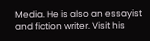Media. He is also an essayist and fiction writer. Visit his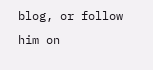blog, or follow him on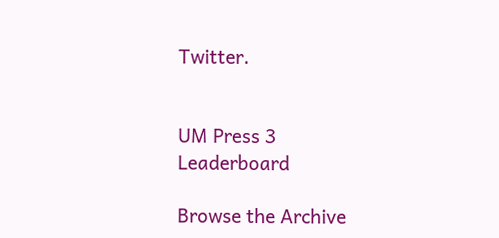Twitter.


UM Press 3 Leaderboard

Browse the Archive